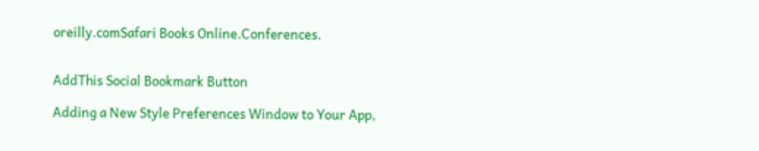oreilly.comSafari Books Online.Conferences.


AddThis Social Bookmark Button

Adding a New Style Preferences Window to Your App,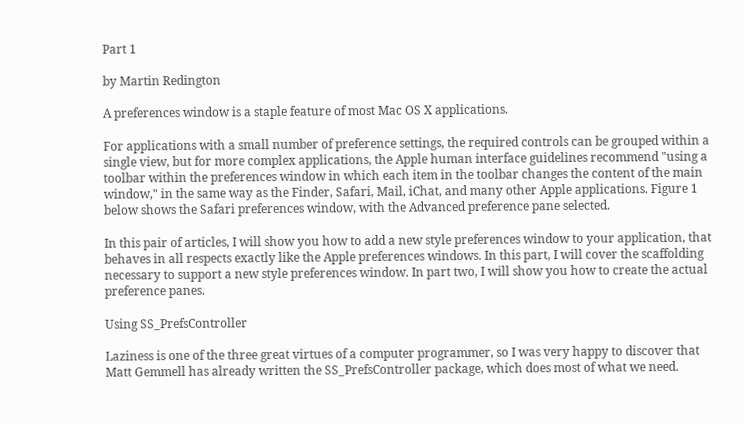Part 1

by Martin Redington

A preferences window is a staple feature of most Mac OS X applications.

For applications with a small number of preference settings, the required controls can be grouped within a single view, but for more complex applications, the Apple human interface guidelines recommend "using a toolbar within the preferences window in which each item in the toolbar changes the content of the main window," in the same way as the Finder, Safari, Mail, iChat, and many other Apple applications. Figure 1 below shows the Safari preferences window, with the Advanced preference pane selected.

In this pair of articles, I will show you how to add a new style preferences window to your application, that behaves in all respects exactly like the Apple preferences windows. In this part, I will cover the scaffolding necessary to support a new style preferences window. In part two, I will show you how to create the actual preference panes.

Using SS_PrefsController

Laziness is one of the three great virtues of a computer programmer, so I was very happy to discover that Matt Gemmell has already written the SS_PrefsController package, which does most of what we need.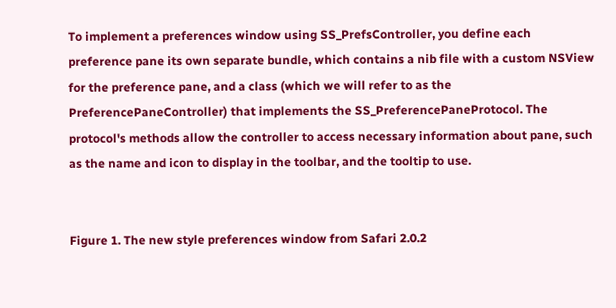To implement a preferences window using SS_PrefsController, you define each preference pane its own separate bundle, which contains a nib file with a custom NSView for the preference pane, and a class (which we will refer to as the PreferencePaneController) that implements the SS_PreferencePaneProtocol. The protocol's methods allow the controller to access necessary information about pane, such as the name and icon to display in the toolbar, and the tooltip to use.


Figure 1. The new style preferences window from Safari 2.0.2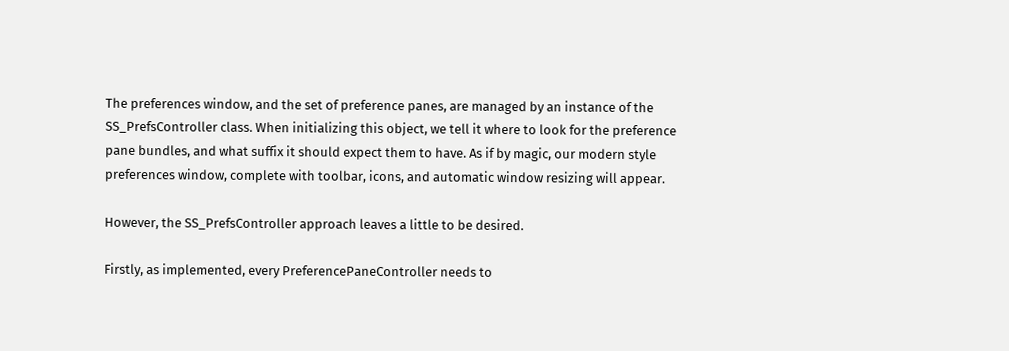The preferences window, and the set of preference panes, are managed by an instance of the SS_PrefsController class. When initializing this object, we tell it where to look for the preference pane bundles, and what suffix it should expect them to have. As if by magic, our modern style preferences window, complete with toolbar, icons, and automatic window resizing will appear.

However, the SS_PrefsController approach leaves a little to be desired.

Firstly, as implemented, every PreferencePaneController needs to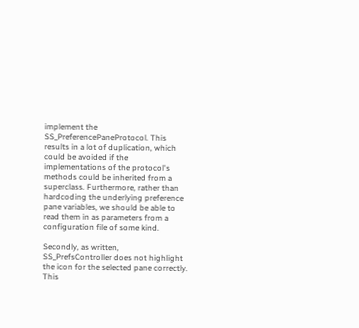implement the SS_PreferencePaneProtocol. This results in a lot of duplication, which could be avoided if the implementations of the protocol's methods could be inherited from a superclass. Furthermore, rather than hardcoding the underlying preference pane variables, we should be able to read them in as parameters from a configuration file of some kind.

Secondly, as written, SS_PrefsController does not highlight the icon for the selected pane correctly. This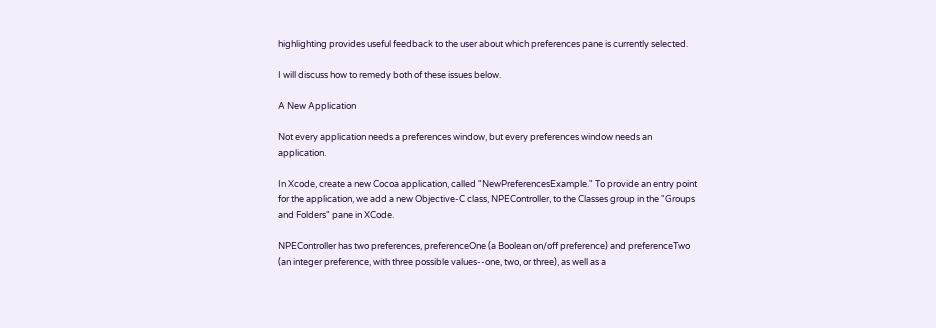highlighting provides useful feedback to the user about which preferences pane is currently selected.

I will discuss how to remedy both of these issues below.

A New Application

Not every application needs a preferences window, but every preferences window needs an application.

In Xcode, create a new Cocoa application, called "NewPreferencesExample." To provide an entry point for the application, we add a new Objective-C class, NPEController, to the Classes group in the "Groups and Folders" pane in XCode.

NPEController has two preferences, preferenceOne (a Boolean on/off preference) and preferenceTwo (an integer preference, with three possible values--one, two, or three), as well as a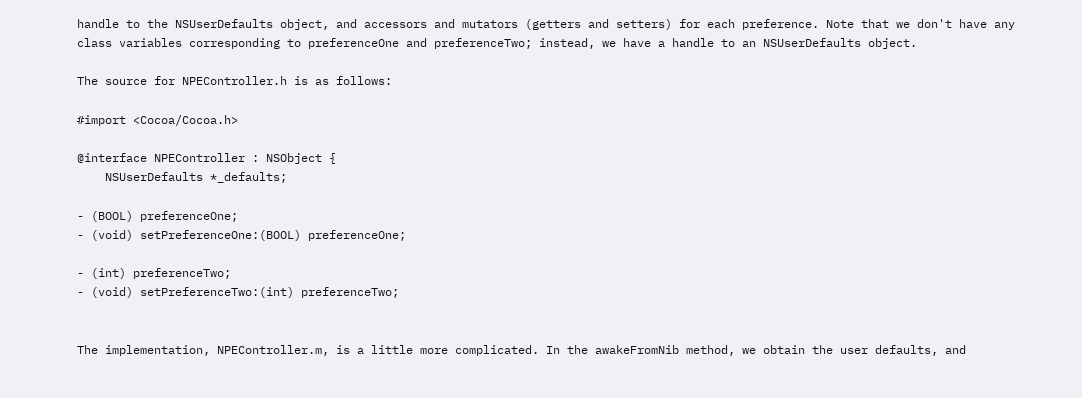handle to the NSUserDefaults object, and accessors and mutators (getters and setters) for each preference. Note that we don't have any class variables corresponding to preferenceOne and preferenceTwo; instead, we have a handle to an NSUserDefaults object.

The source for NPEController.h is as follows:

#import <Cocoa/Cocoa.h>

@interface NPEController : NSObject {
    NSUserDefaults *_defaults;

- (BOOL) preferenceOne;
- (void) setPreferenceOne:(BOOL) preferenceOne;

- (int) preferenceTwo;
- (void) setPreferenceTwo:(int) preferenceTwo;


The implementation, NPEController.m, is a little more complicated. In the awakeFromNib method, we obtain the user defaults, and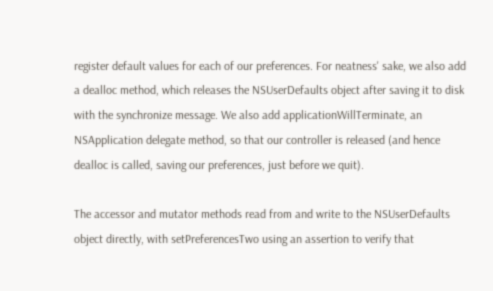register default values for each of our preferences. For neatness' sake, we also add a dealloc method, which releases the NSUserDefaults object after saving it to disk with the synchronize message. We also add applicationWillTerminate, an NSApplication delegate method, so that our controller is released (and hence dealloc is called, saving our preferences, just before we quit).

The accessor and mutator methods read from and write to the NSUserDefaults object directly, with setPreferencesTwo using an assertion to verify that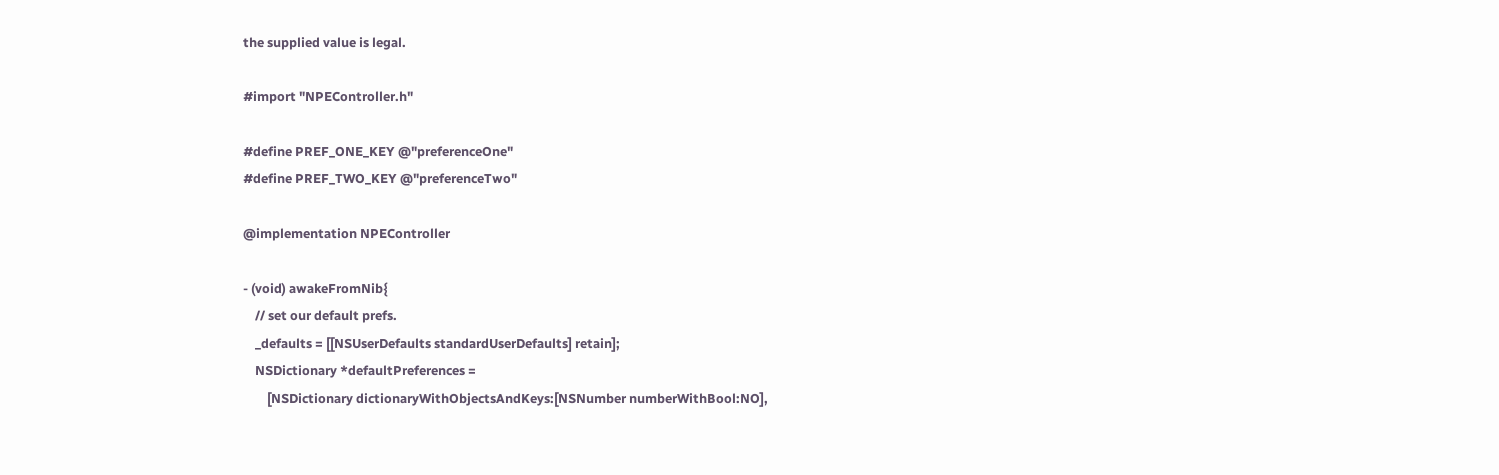the supplied value is legal.

#import "NPEController.h"

#define PREF_ONE_KEY @"preferenceOne"
#define PREF_TWO_KEY @"preferenceTwo"

@implementation NPEController

- (void) awakeFromNib{
    // set our default prefs.
    _defaults = [[NSUserDefaults standardUserDefaults] retain];
    NSDictionary *defaultPreferences =
        [NSDictionary dictionaryWithObjectsAndKeys:[NSNumber numberWithBool:NO],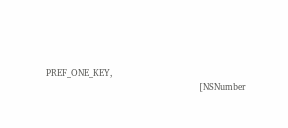PREF_ONE_KEY,
                                                   [NSNumber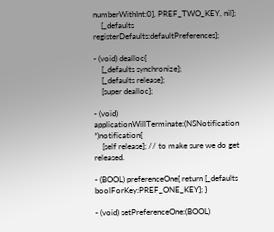numberWithInt:0], PREF_TWO_KEY, nil];
    [_defaults registerDefaults:defaultPreferences];

- (void) dealloc{
    [_defaults synchronize];
    [_defaults release];
    [super dealloc];

- (void) applicationWillTerminate:(NSNotification *)notification{
    [self release]; // to make sure we do get released.

- (BOOL) preferenceOne{ return [_defaults boolForKey:PREF_ONE_KEY]; }

- (void) setPreferenceOne:(BOOL)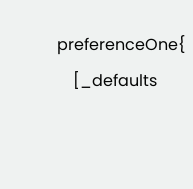preferenceOne{
    [_defaults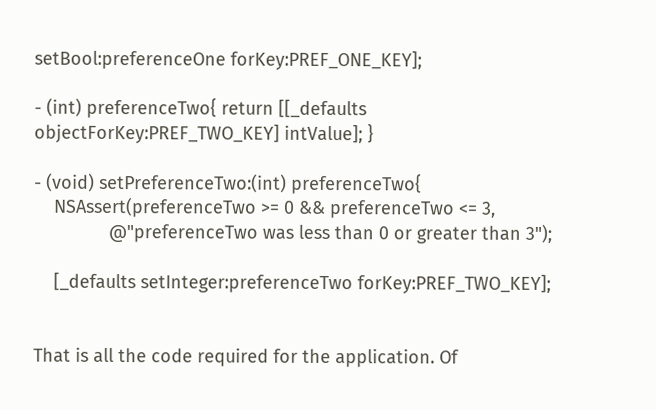setBool:preferenceOne forKey:PREF_ONE_KEY];

- (int) preferenceTwo{ return [[_defaults objectForKey:PREF_TWO_KEY] intValue]; }

- (void) setPreferenceTwo:(int) preferenceTwo{
    NSAssert(preferenceTwo >= 0 && preferenceTwo <= 3,
               @"preferenceTwo was less than 0 or greater than 3");

    [_defaults setInteger:preferenceTwo forKey:PREF_TWO_KEY];


That is all the code required for the application. Of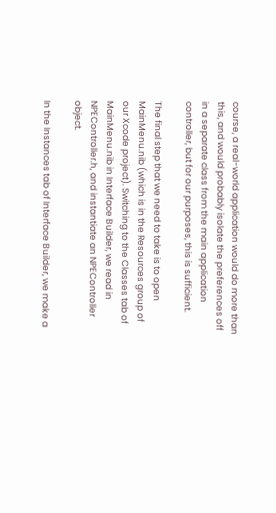course, a real-world application would do more than this, and would probably isolate the preferences off in a separate class from the main application controller, but for our purposes, this is sufficient.

The final step that we need to take is to open MainMenu.nib (which is in the Resources group of our Xcode project). Switching to the Classes tab of MainMenu.nib in Interface Builder, we read in NPEController.h, and instantiate an NPEController object.

In the Instances tab of Interface Builder, we make a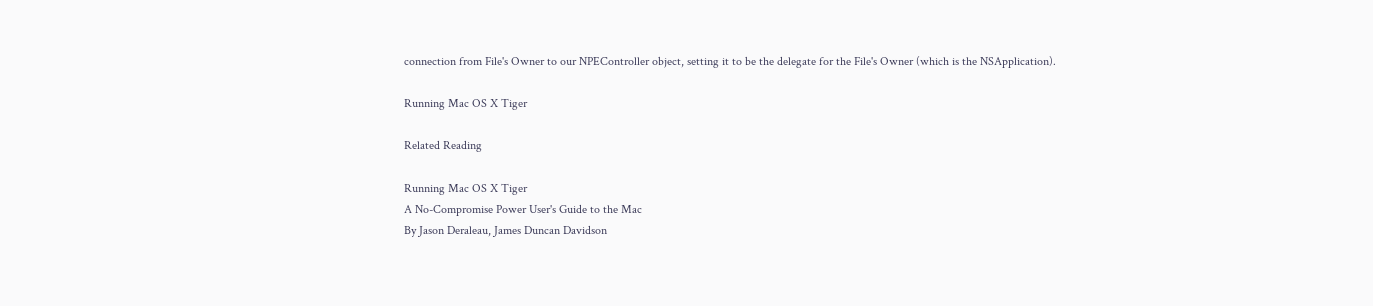connection from File's Owner to our NPEController object, setting it to be the delegate for the File's Owner (which is the NSApplication).

Running Mac OS X Tiger

Related Reading

Running Mac OS X Tiger
A No-Compromise Power User's Guide to the Mac
By Jason Deraleau, James Duncan Davidson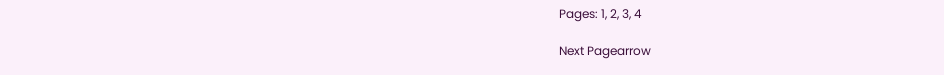Pages: 1, 2, 3, 4

Next Pagearrow